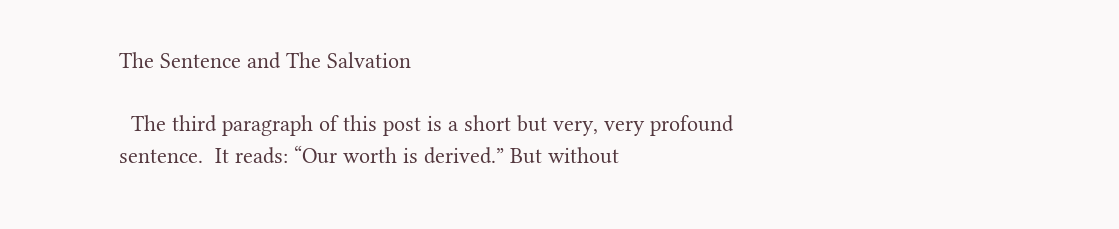The Sentence and The Salvation

  The third paragraph of this post is a short but very, very profound sentence.  It reads: “Our worth is derived.” But without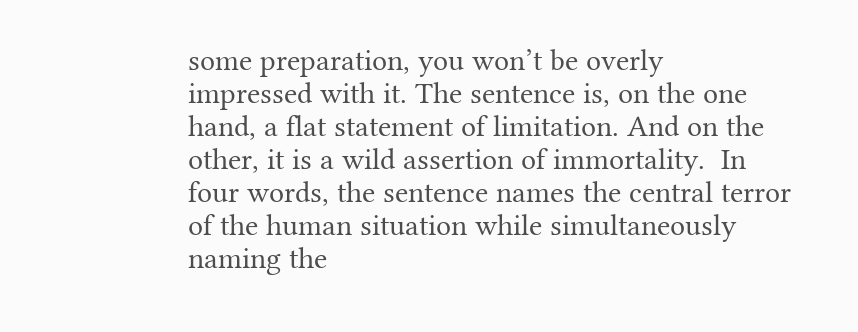some preparation, you won’t be overly impressed with it. The sentence is, on the one hand, a flat statement of limitation. And on the other, it is a wild assertion of immortality.  In four words, the sentence names the central terror of the human situation while simultaneously naming the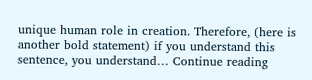unique human role in creation. Therefore, (here is another bold statement) if you understand this sentence, you understand… Continue reading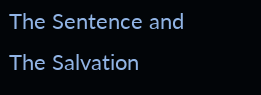The Sentence and The Salvation